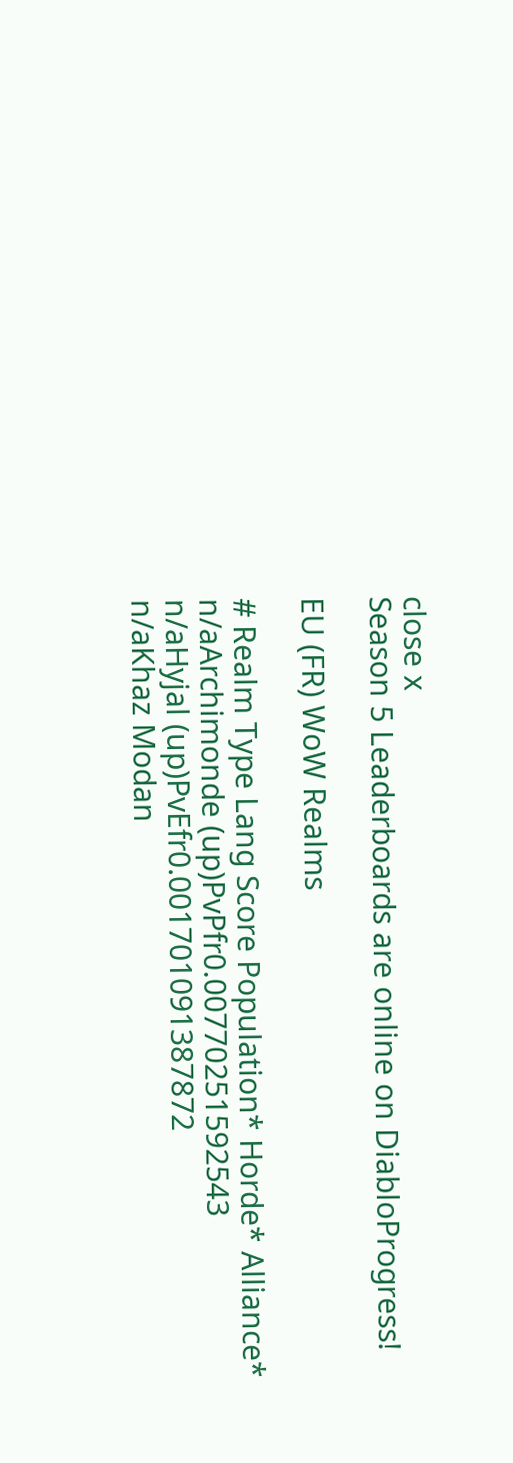close x
Season 5 Leaderboards are online on DiabloProgress!

EU (FR) WoW Realms

# Realm Type Lang Score Population* Horde* Alliance*
n/aArchimonde (up)PvPfr0.00770251592543
n/aHyjal (up)PvEfr0.001701091387872
n/aKhaz Modan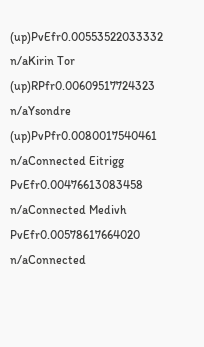(up)PvEfr0.00553522033332
n/aKirin Tor (up)RPfr0.00609517724323
n/aYsondre (up)PvPfr0.0080017540461
n/aConnected Eitrigg PvEfr0.00476613083458
n/aConnected Medivh PvEfr0.00578617664020
n/aConnected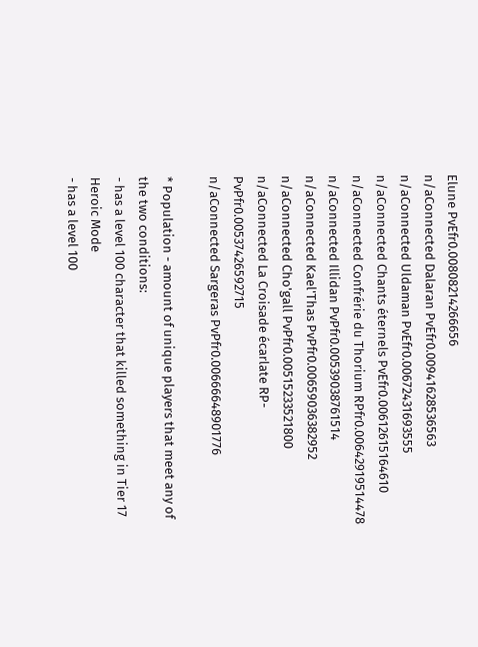Elune PvEfr0.00808214266656
n/aConnected Dalaran PvEfr0.00941628536563
n/aConnected Uldaman PvEfr0.00672431693555
n/aConnected Chants éternels PvEfr0.00612615164610
n/aConnected Confrérie du Thorium RPfr0.00642919514478
n/aConnected Illidan PvPfr0.00539038761514
n/aConnected Kael'Thas PvPfr0.00659036382952
n/aConnected Cho'gall PvPfr0.00515233521800
n/aConnected La Croisade écarlate RP-PvPfr0.00537426592715
n/aConnected Sargeras PvPfr0.00666648901776

* Population - amount of unique players that meet any of the two conditions:
- has a level 100 character that killed something in Tier 17 Heroic Mode
- has a level 100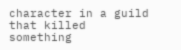character in a guild that killed something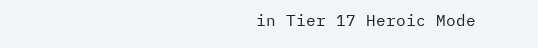in Tier 17 Heroic Mode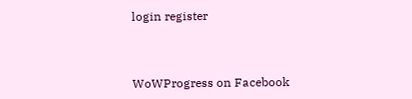login register



WoWProgress on Facebook